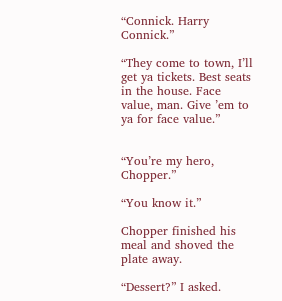“Connick. Harry Connick.”

“They come to town, I’ll get ya tickets. Best seats in the house. Face value, man. Give ’em to ya for face value.”


“You’re my hero, Chopper.”

“You know it.”

Chopper finished his meal and shoved the plate away.

“Dessert?” I asked.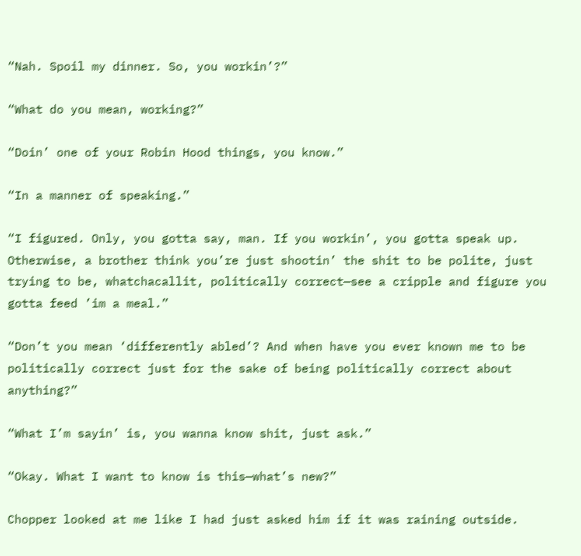“Nah. Spoil my dinner. So, you workin’?”

“What do you mean, working?”

“Doin’ one of your Robin Hood things, you know.”

“In a manner of speaking.”

“I figured. Only, you gotta say, man. If you workin’, you gotta speak up. Otherwise, a brother think you’re just shootin’ the shit to be polite, just trying to be, whatchacallit, politically correct—see a cripple and figure you gotta feed ’im a meal.”

“Don’t you mean ‘differently abled’? And when have you ever known me to be politically correct just for the sake of being politically correct about anything?”

“What I’m sayin’ is, you wanna know shit, just ask.”

“Okay. What I want to know is this—what’s new?”

Chopper looked at me like I had just asked him if it was raining outside.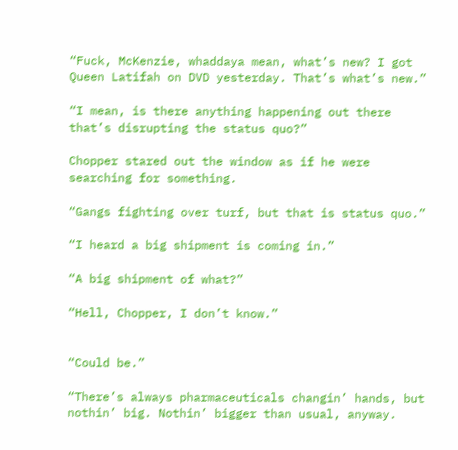“Fuck, McKenzie, whaddaya mean, what’s new? I got Queen Latifah on DVD yesterday. That’s what’s new.”

“I mean, is there anything happening out there that’s disrupting the status quo?”

Chopper stared out the window as if he were searching for something.

“Gangs fighting over turf, but that is status quo.”

“I heard a big shipment is coming in.”

“A big shipment of what?”

“Hell, Chopper, I don’t know.”


“Could be.”

“There’s always pharmaceuticals changin’ hands, but nothin’ big. Nothin’ bigger than usual, anyway.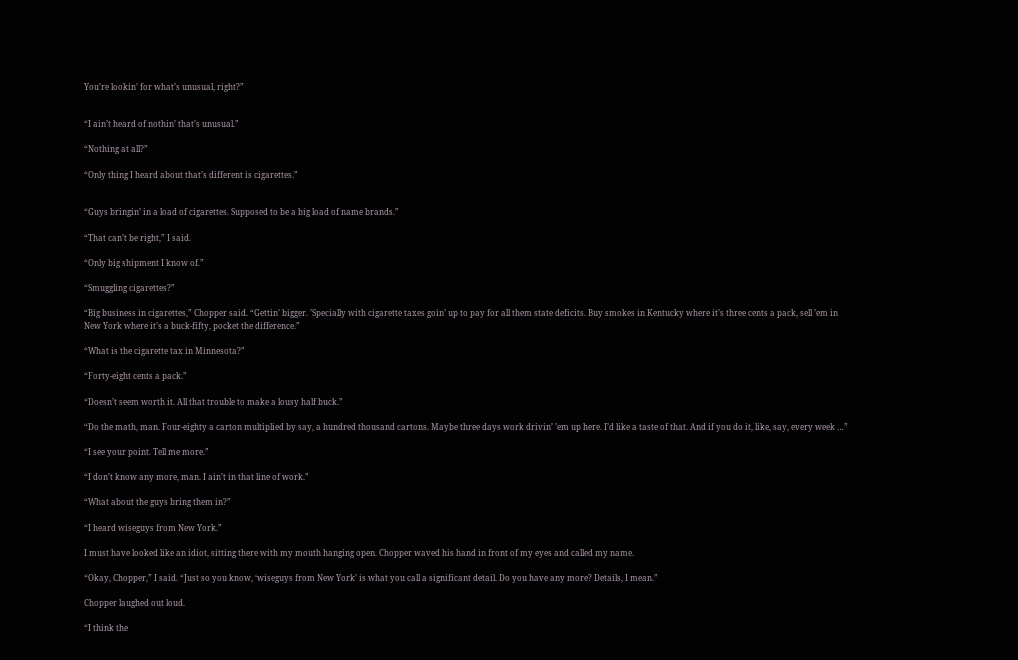You’re lookin’ for what’s unusual, right?”


“I ain’t heard of nothin’ that’s unusual.”

“Nothing at all?”

“Only thing I heard about that’s different is cigarettes.”


“Guys bringin’ in a load of cigarettes. Supposed to be a big load of name brands.”

“That can’t be right,” I said.

“Only big shipment I know of.”

“Smuggling cigarettes?”

“Big business in cigarettes,” Chopper said. “Gettin’ bigger. ’Specially with cigarette taxes goin’ up to pay for all them state deficits. Buy smokes in Kentucky where it’s three cents a pack, sell ’em in New York where it’s a buck-fifty, pocket the difference.”

“What is the cigarette tax in Minnesota?”

“Forty-eight cents a pack.”

“Doesn’t seem worth it. All that trouble to make a lousy half buck.”

“Do the math, man. Four-eighty a carton multiplied by say, a hundred thousand cartons. Maybe three days work drivin’ ’em up here. I’d like a taste of that. And if you do it, like, say, every week …”

“I see your point. Tell me more.”

“I don’t know any more, man. I ain’t in that line of work.”

“What about the guys bring them in?”

“I heard wiseguys from New York.”

I must have looked like an idiot, sitting there with my mouth hanging open. Chopper waved his hand in front of my eyes and called my name.

“Okay, Chopper,” I said. “Just so you know, ‘wiseguys from New York’ is what you call a significant detail. Do you have any more? Details, I mean.”

Chopper laughed out loud.

“I think the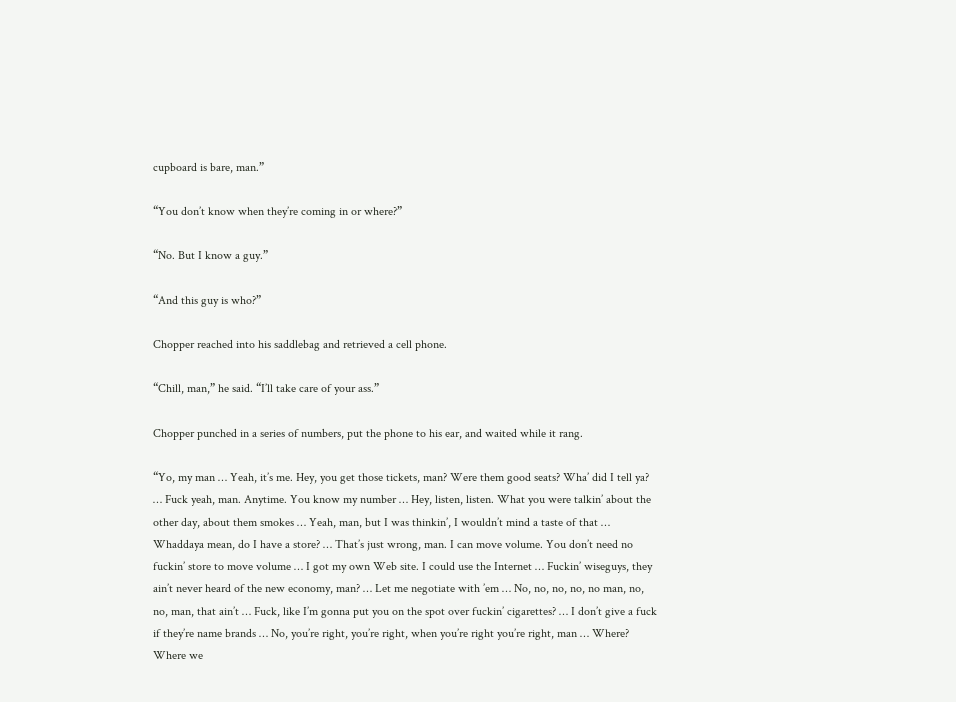cupboard is bare, man.”

“You don’t know when they’re coming in or where?”

“No. But I know a guy.”

“And this guy is who?”

Chopper reached into his saddlebag and retrieved a cell phone.

“Chill, man,” he said. “I’ll take care of your ass.”

Chopper punched in a series of numbers, put the phone to his ear, and waited while it rang.

“Yo, my man … Yeah, it’s me. Hey, you get those tickets, man? Were them good seats? Wha’ did I tell ya? … Fuck yeah, man. Anytime. You know my number … Hey, listen, listen. What you were talkin’ about the other day, about them smokes … Yeah, man, but I was thinkin’, I wouldn’t mind a taste of that … Whaddaya mean, do I have a store? … That’s just wrong, man. I can move volume. You don’t need no fuckin’ store to move volume … I got my own Web site. I could use the Internet … Fuckin’ wiseguys, they ain’t never heard of the new economy, man? … Let me negotiate with ’em … No, no, no, no, no man, no, no, man, that ain’t … Fuck, like I’m gonna put you on the spot over fuckin’ cigarettes? … I don’t give a fuck if they’re name brands … No, you’re right, you’re right, when you’re right you’re right, man … Where? Where we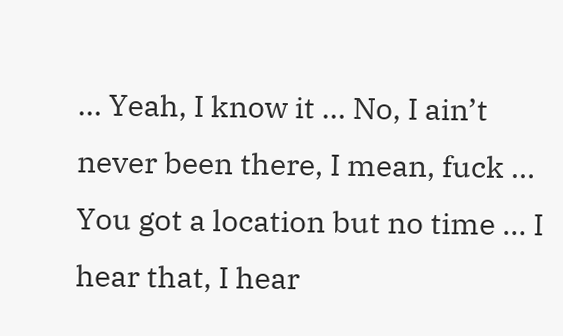… Yeah, I know it … No, I ain’t never been there, I mean, fuck … You got a location but no time … I hear that, I hear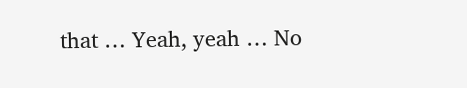that … Yeah, yeah … No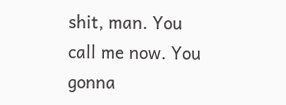shit, man. You call me now. You gonna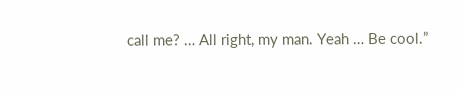call me? … All right, my man. Yeah … Be cool.”